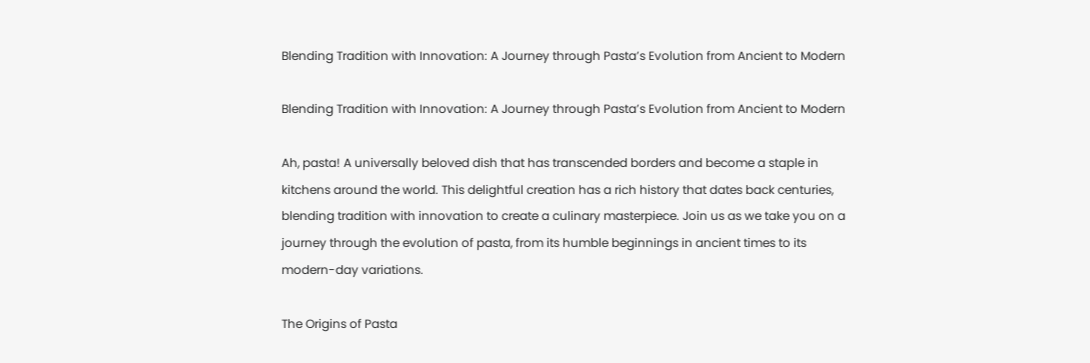Blending Tradition with Innovation: A Journey through Pasta’s Evolution from Ancient to Modern

Blending Tradition with Innovation: A Journey through Pasta’s Evolution from Ancient to Modern

Ah, pasta! A universally beloved dish that has transcended borders and become a staple in kitchens around the world. This delightful creation has a rich history that dates back centuries, blending tradition with innovation to create a culinary masterpiece. Join us as we take you on a journey through the evolution of pasta, from its humble beginnings in ancient times to its modern-day variations.

The Origins of Pasta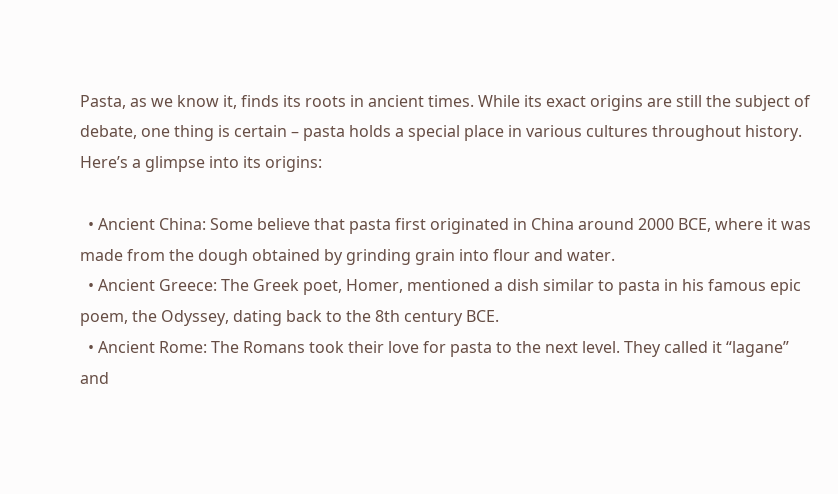Pasta, as we know it, finds its roots in ancient times. While its exact origins are still the subject of debate, one thing is certain – pasta holds a special place in various cultures throughout history. Here’s a glimpse into its origins:

  • Ancient China: Some believe that pasta first originated in China around 2000 BCE, where it was made from the dough obtained by grinding grain into flour and water.
  • Ancient Greece: The Greek poet, Homer, mentioned a dish similar to pasta in his famous epic poem, the Odyssey, dating back to the 8th century BCE.
  • Ancient Rome: The Romans took their love for pasta to the next level. They called it “lagane” and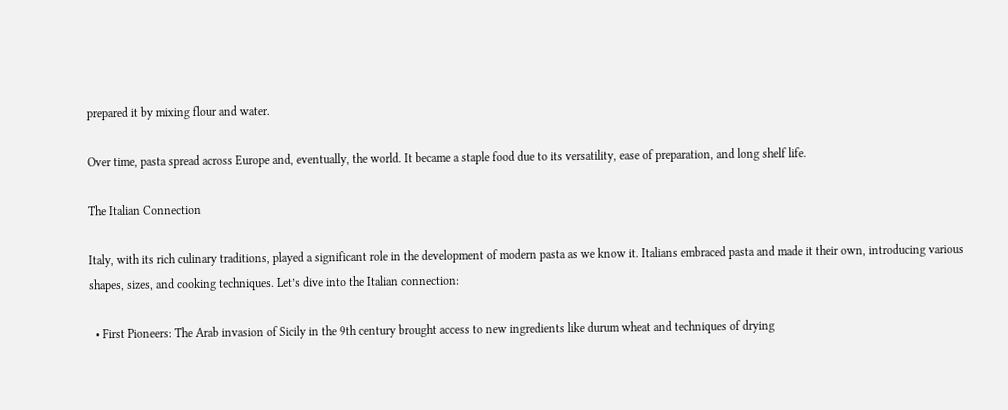prepared it by mixing flour and water.

Over time, pasta spread across Europe and, eventually, the world. It became a staple food due to its versatility, ease of preparation, and long shelf life.

The Italian Connection

Italy, with its rich culinary traditions, played a significant role in the development of modern pasta as we know it. Italians embraced pasta and made it their own, introducing various shapes, sizes, and cooking techniques. Let’s dive into the Italian connection:

  • First Pioneers: The Arab invasion of Sicily in the 9th century brought access to new ingredients like durum wheat and techniques of drying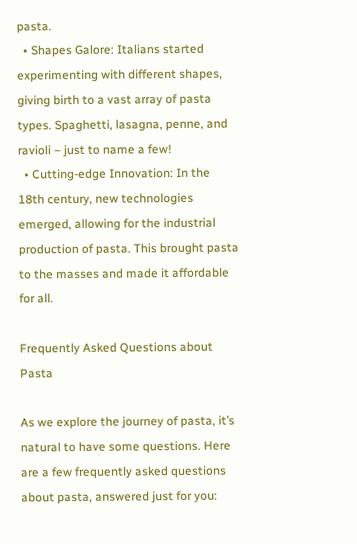pasta.
  • Shapes Galore: Italians started experimenting with different shapes, giving birth to a vast array of pasta types. Spaghetti, lasagna, penne, and ravioli – just to name a few!
  • Cutting-edge Innovation: In the 18th century, new technologies emerged, allowing for the industrial production of pasta. This brought pasta to the masses and made it affordable for all.

Frequently Asked Questions about Pasta

As we explore the journey of pasta, it’s natural to have some questions. Here are a few frequently asked questions about pasta, answered just for you: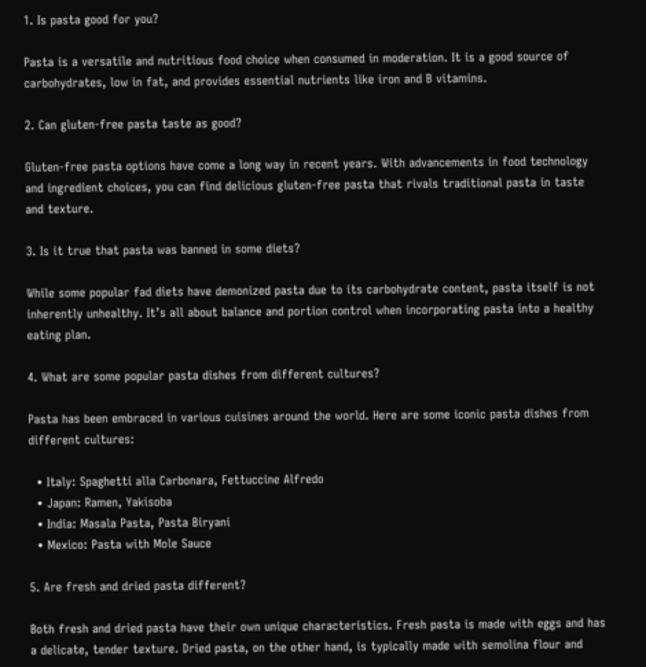1. Is pasta good for you?

Pasta is a versatile and nutritious food choice when consumed in moderation. It is a good source of carbohydrates, low in fat, and provides essential nutrients like iron and B vitamins.

2. Can gluten-free pasta taste as good?

Gluten-free pasta options have come a long way in recent years. With advancements in food technology and ingredient choices, you can find delicious gluten-free pasta that rivals traditional pasta in taste and texture.

3. Is it true that pasta was banned in some diets?

While some popular fad diets have demonized pasta due to its carbohydrate content, pasta itself is not inherently unhealthy. It’s all about balance and portion control when incorporating pasta into a healthy eating plan.

4. What are some popular pasta dishes from different cultures?

Pasta has been embraced in various cuisines around the world. Here are some iconic pasta dishes from different cultures:

  • Italy: Spaghetti alla Carbonara, Fettuccine Alfredo
  • Japan: Ramen, Yakisoba
  • India: Masala Pasta, Pasta Biryani
  • Mexico: Pasta with Mole Sauce

5. Are fresh and dried pasta different?

Both fresh and dried pasta have their own unique characteristics. Fresh pasta is made with eggs and has a delicate, tender texture. Dried pasta, on the other hand, is typically made with semolina flour and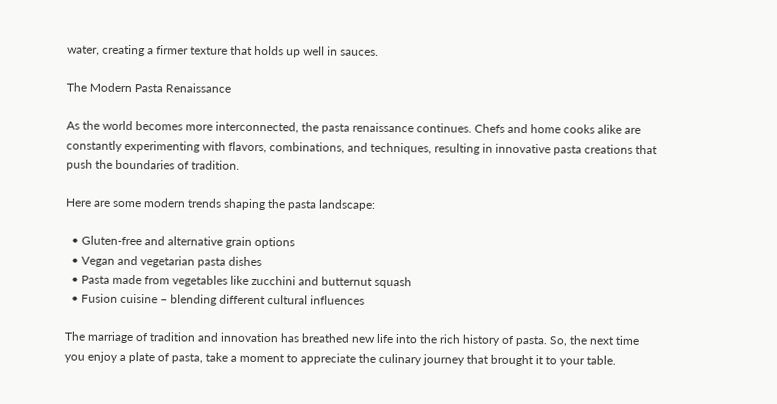water, creating a firmer texture that holds up well in sauces.

The Modern Pasta Renaissance

As the world becomes more interconnected, the pasta renaissance continues. Chefs and home cooks alike are constantly experimenting with flavors, combinations, and techniques, resulting in innovative pasta creations that push the boundaries of tradition.

Here are some modern trends shaping the pasta landscape:

  • Gluten-free and alternative grain options
  • Vegan and vegetarian pasta dishes
  • Pasta made from vegetables like zucchini and butternut squash
  • Fusion cuisine – blending different cultural influences

The marriage of tradition and innovation has breathed new life into the rich history of pasta. So, the next time you enjoy a plate of pasta, take a moment to appreciate the culinary journey that brought it to your table.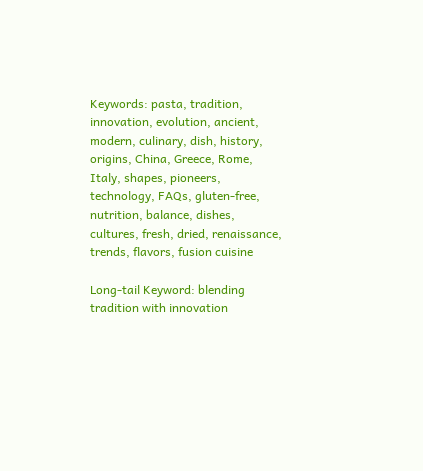Keywords: pasta, tradition, innovation, evolution, ancient, modern, culinary, dish, history, origins, China, Greece, Rome, Italy, shapes, pioneers, technology, FAQs, gluten-free, nutrition, balance, dishes, cultures, fresh, dried, renaissance, trends, flavors, fusion cuisine

Long-tail Keyword: blending tradition with innovation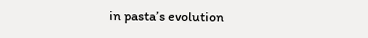in pasta’s evolution